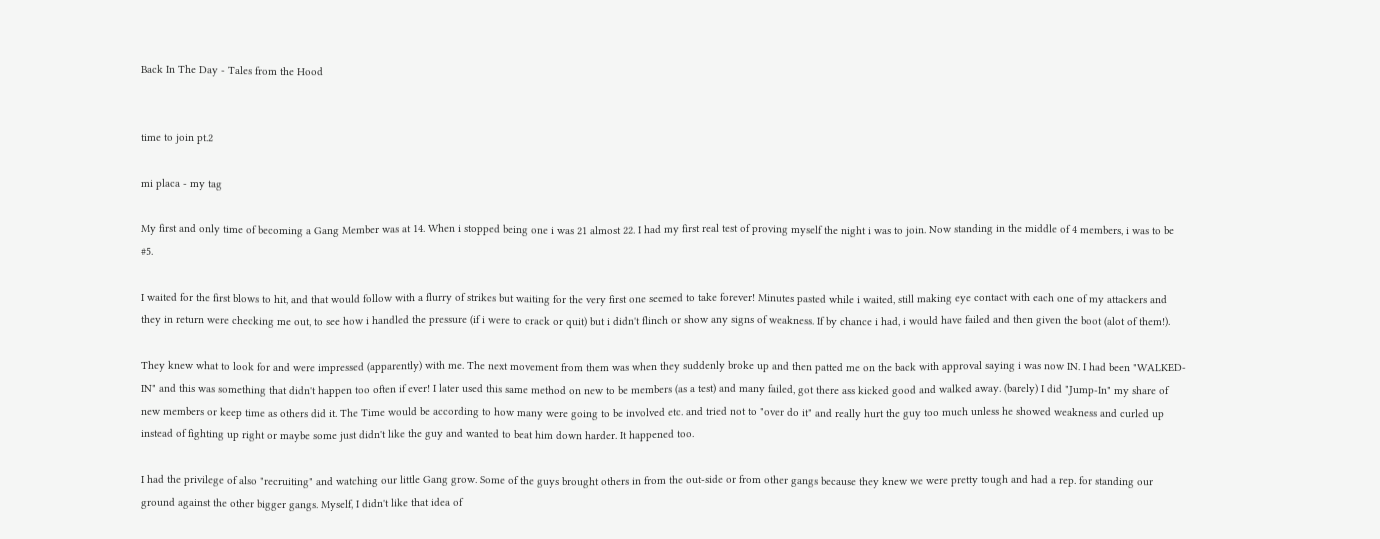Back In The Day - Tales from the Hood


time to join pt.2

mi placa - my tag

My first and only time of becoming a Gang Member was at 14. When i stopped being one i was 21 almost 22. I had my first real test of proving myself the night i was to join. Now standing in the middle of 4 members, i was to be #5.

I waited for the first blows to hit, and that would follow with a flurry of strikes but waiting for the very first one seemed to take forever! Minutes pasted while i waited, still making eye contact with each one of my attackers and they in return were checking me out, to see how i handled the pressure (if i were to crack or quit) but i didn't flinch or show any signs of weakness. If by chance i had, i would have failed and then given the boot (alot of them!).

They knew what to look for and were impressed (apparently) with me. The next movement from them was when they suddenly broke up and then patted me on the back with approval saying i was now IN. I had been "WALKED-IN" and this was something that didn't happen too often if ever! I later used this same method on new to be members (as a test) and many failed, got there ass kicked good and walked away. (barely) I did "Jump-In" my share of new members or keep time as others did it. The Time would be according to how many were going to be involved etc. and tried not to "over do it" and really hurt the guy too much unless he showed weakness and curled up instead of fighting up right or maybe some just didn't like the guy and wanted to beat him down harder. It happened too.

I had the privilege of also "recruiting" and watching our little Gang grow. Some of the guys brought others in from the out-side or from other gangs because they knew we were pretty tough and had a rep. for standing our ground against the other bigger gangs. Myself, I didn't like that idea of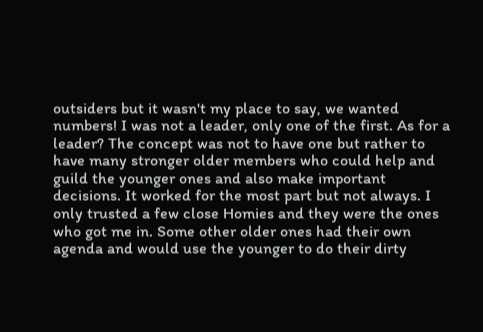outsiders but it wasn't my place to say, we wanted numbers! I was not a leader, only one of the first. As for a leader? The concept was not to have one but rather to have many stronger older members who could help and guild the younger ones and also make important decisions. It worked for the most part but not always. I only trusted a few close Homies and they were the ones who got me in. Some other older ones had their own agenda and would use the younger to do their dirty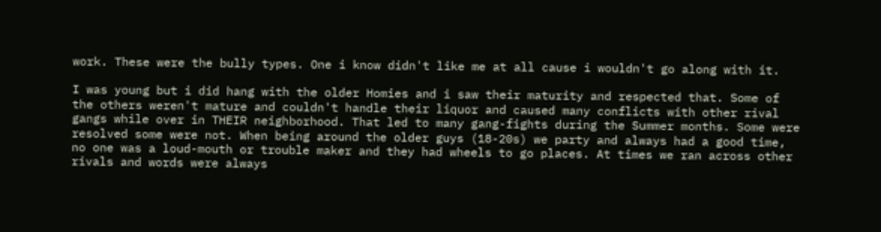work. These were the bully types. One i know didn't like me at all cause i wouldn't go along with it.

I was young but i did hang with the older Homies and i saw their maturity and respected that. Some of the others weren't mature and couldn't handle their liquor and caused many conflicts with other rival gangs while over in THEIR neighborhood. That led to many gang-fights during the Summer months. Some were resolved some were not. When being around the older guys (18-20s) we party and always had a good time, no one was a loud-mouth or trouble maker and they had wheels to go places. At times we ran across other rivals and words were always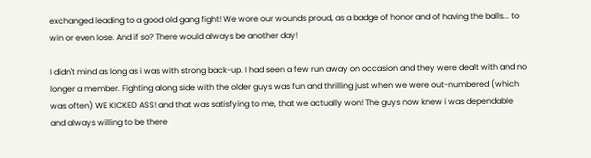exchanged leading to a good old gang fight! We wore our wounds proud, as a badge of honor and of having the balls... to win or even lose. And if so? There would always be another day!

I didn't mind as long as i was with strong back-up. I had seen a few run away on occasion and they were dealt with and no longer a member. Fighting along side with the older guys was fun and thrilling just when we were out-numbered (which was often) WE KICKED ASS! and that was satisfying to me, that we actually won! The guys now knew i was dependable and always willing to be there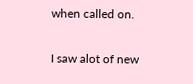when called on.

I saw alot of new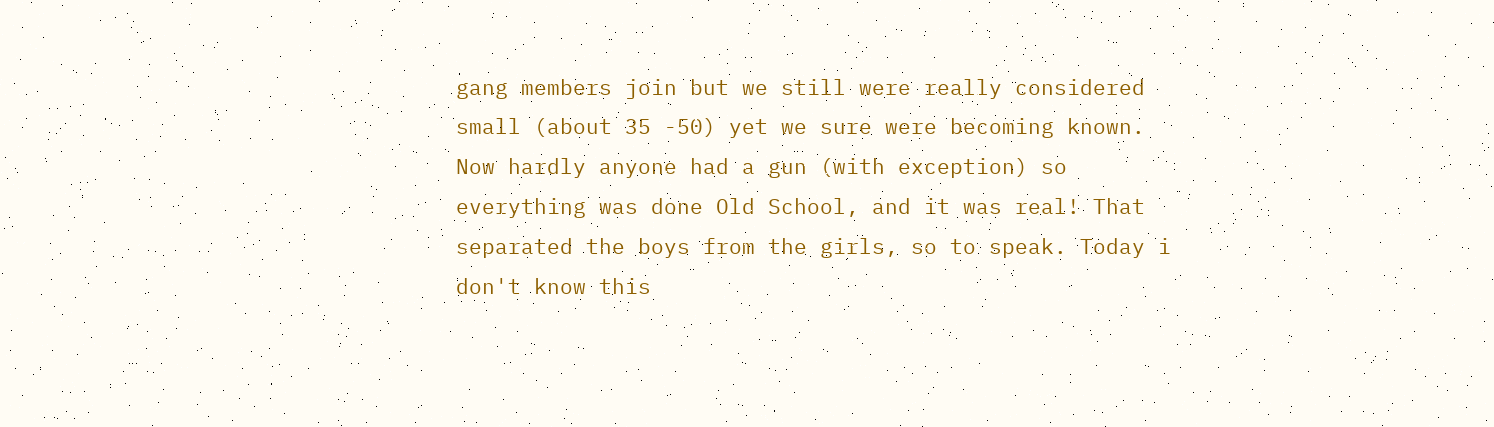gang members join but we still were really considered small (about 35 -50) yet we sure were becoming known.
Now hardly anyone had a gun (with exception) so everything was done Old School, and it was real! That separated the boys from the girls, so to speak. Today i don't know this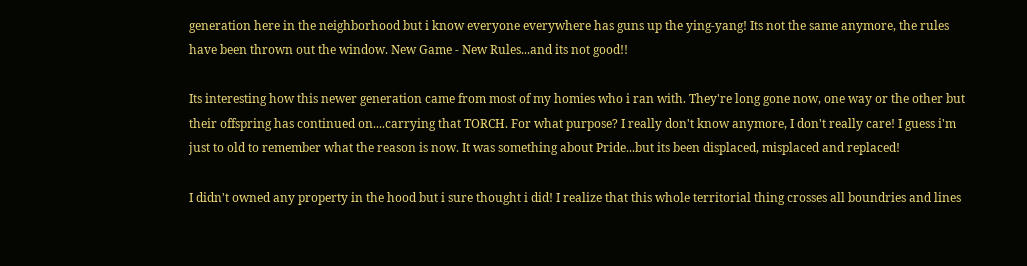generation here in the neighborhood but i know everyone everywhere has guns up the ying-yang! Its not the same anymore, the rules have been thrown out the window. New Game - New Rules...and its not good!!

Its interesting how this newer generation came from most of my homies who i ran with. They're long gone now, one way or the other but their offspring has continued on....carrying that TORCH. For what purpose? I really don't know anymore, I don't really care! I guess i'm just to old to remember what the reason is now. It was something about Pride...but its been displaced, misplaced and replaced!

I didn't owned any property in the hood but i sure thought i did! I realize that this whole territorial thing crosses all boundries and lines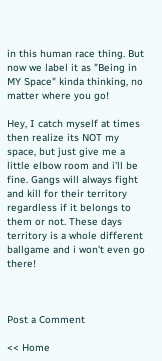in this human race thing. But now we label it as "Being in MY Space" kinda thinking, no matter where you go!

Hey, I catch myself at times then realize its NOT my space, but just give me a little elbow room and i'll be fine. Gangs will always fight and kill for their territory regardless if it belongs to them or not. These days territory is a whole different ballgame and i won't even go there!



Post a Comment

<< Home